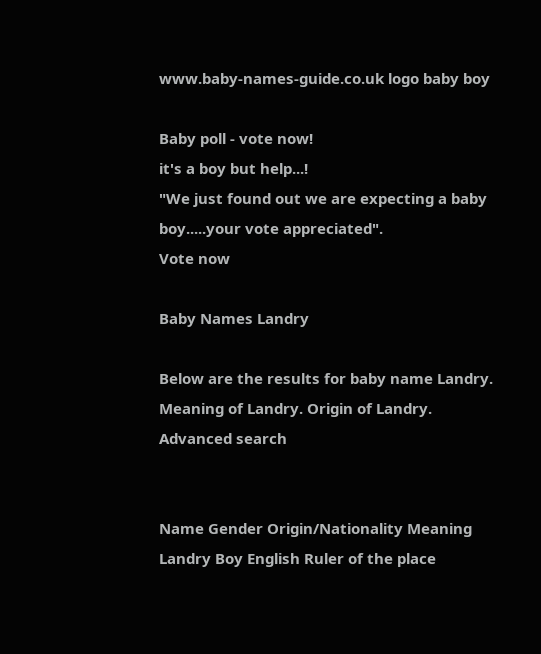www.baby-names-guide.co.uk logo baby boy

Baby poll - vote now!
it's a boy but help...!
"We just found out we are expecting a baby boy.....your vote appreciated".
Vote now

Baby Names Landry

Below are the results for baby name Landry. Meaning of Landry. Origin of Landry.
Advanced search


Name Gender Origin/Nationality Meaning
Landry Boy English Ruler of the place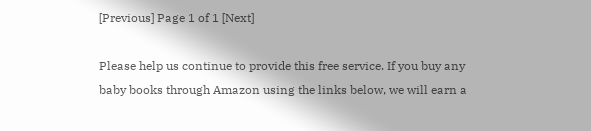[Previous] Page 1 of 1 [Next]

Please help us continue to provide this free service. If you buy any baby books through Amazon using the links below, we will earn a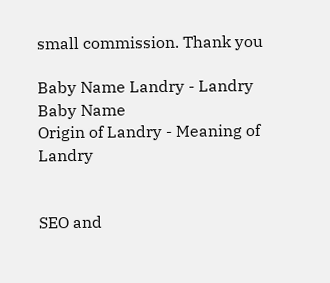small commission. Thank you

Baby Name Landry - Landry Baby Name
Origin of Landry - Meaning of Landry


SEO and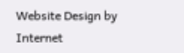Website Design by Internet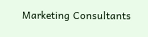Marketing Consultants